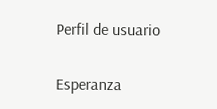Perfil de usuario

Esperanza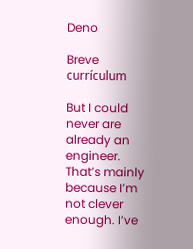Deno

Breve currículum

But I could never are already an engineer. That’s mainly because I’m not clever enough. I’ve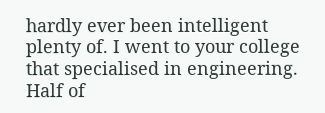hardly ever been intelligent plenty of. I went to your college that specialised in engineering. Half of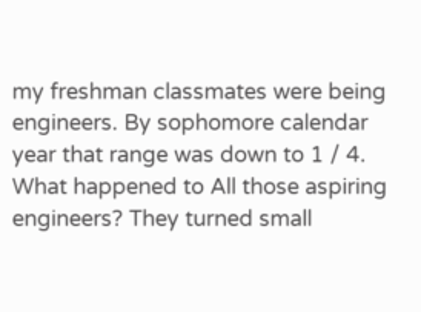my freshman classmates were being engineers. By sophomore calendar year that range was down to 1 / 4. What happened to All those aspiring engineers? They turned small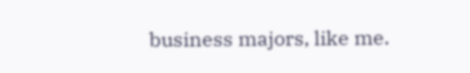business majors, like me.